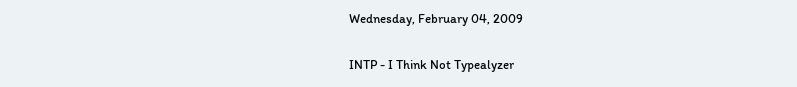Wednesday, February 04, 2009

INTP - I Think Not Typealyzer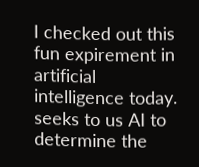I checked out this fun expirement in artificial intelligence today. seeks to us AI to determine the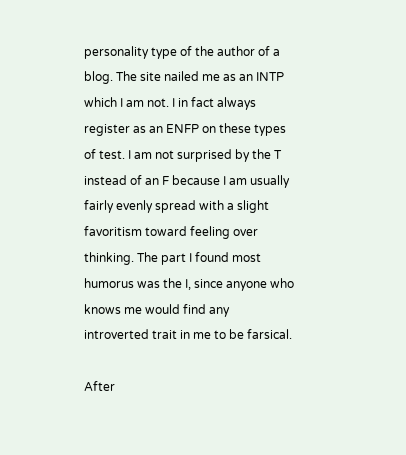personality type of the author of a blog. The site nailed me as an INTP which I am not. I in fact always register as an ENFP on these types of test. I am not surprised by the T instead of an F because I am usually fairly evenly spread with a slight favoritism toward feeling over thinking. The part I found most humorus was the I, since anyone who knows me would find any introverted trait in me to be farsical.

After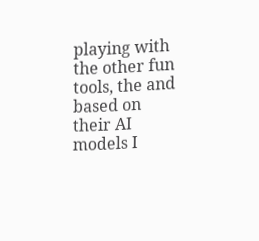playing with the other fun tools, the and based on their AI models I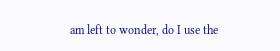am left to wonder, do I use the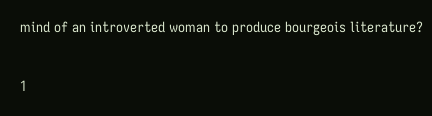mind of an introverted woman to produce bourgeois literature?

1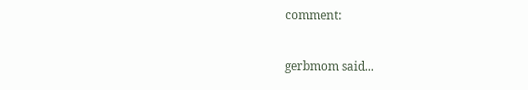comment:

gerbmom said...